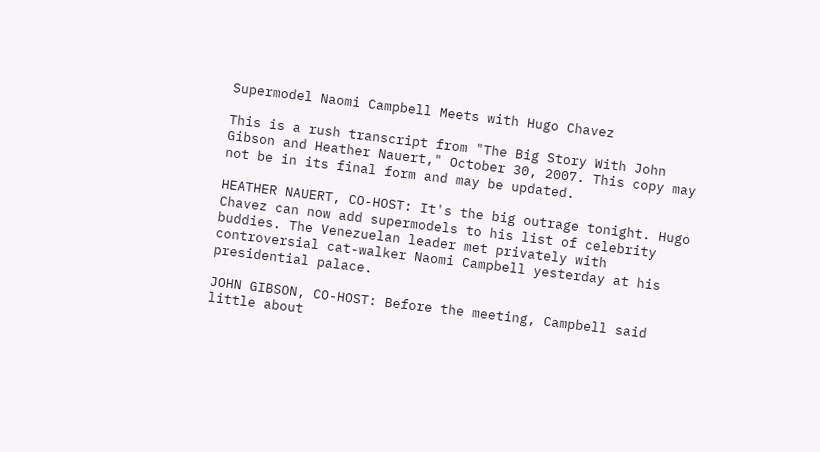Supermodel Naomi Campbell Meets with Hugo Chavez

This is a rush transcript from "The Big Story With John Gibson and Heather Nauert," October 30, 2007. This copy may not be in its final form and may be updated.

HEATHER NAUERT, CO-HOST: It's the big outrage tonight. Hugo Chavez can now add supermodels to his list of celebrity buddies. The Venezuelan leader met privately with controversial cat-walker Naomi Campbell yesterday at his presidential palace.

JOHN GIBSON, CO-HOST: Before the meeting, Campbell said little about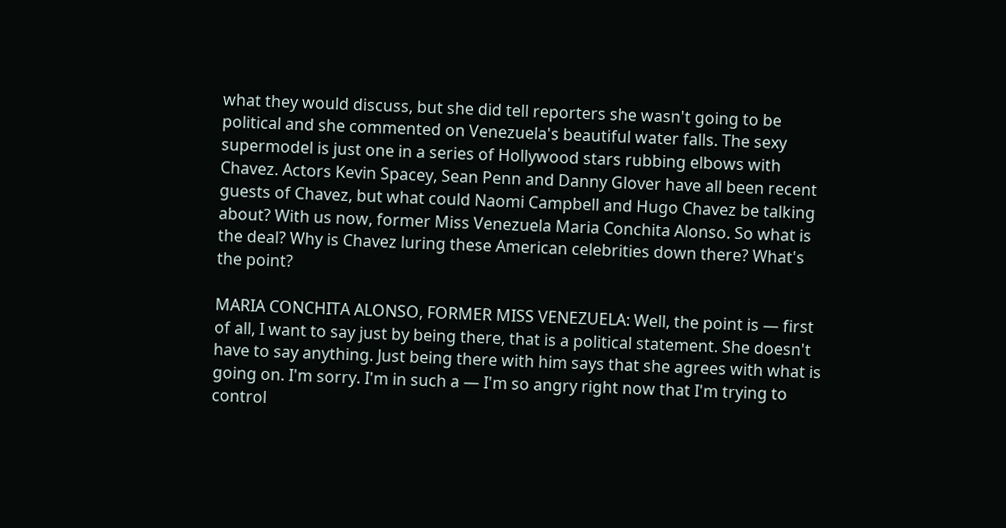what they would discuss, but she did tell reporters she wasn't going to be political and she commented on Venezuela's beautiful water falls. The sexy supermodel is just one in a series of Hollywood stars rubbing elbows with Chavez. Actors Kevin Spacey, Sean Penn and Danny Glover have all been recent guests of Chavez, but what could Naomi Campbell and Hugo Chavez be talking about? With us now, former Miss Venezuela Maria Conchita Alonso. So what is the deal? Why is Chavez luring these American celebrities down there? What's the point?

MARIA CONCHITA ALONSO, FORMER MISS VENEZUELA: Well, the point is — first of all, I want to say just by being there, that is a political statement. She doesn't have to say anything. Just being there with him says that she agrees with what is going on. I'm sorry. I'm in such a — I'm so angry right now that I'm trying to control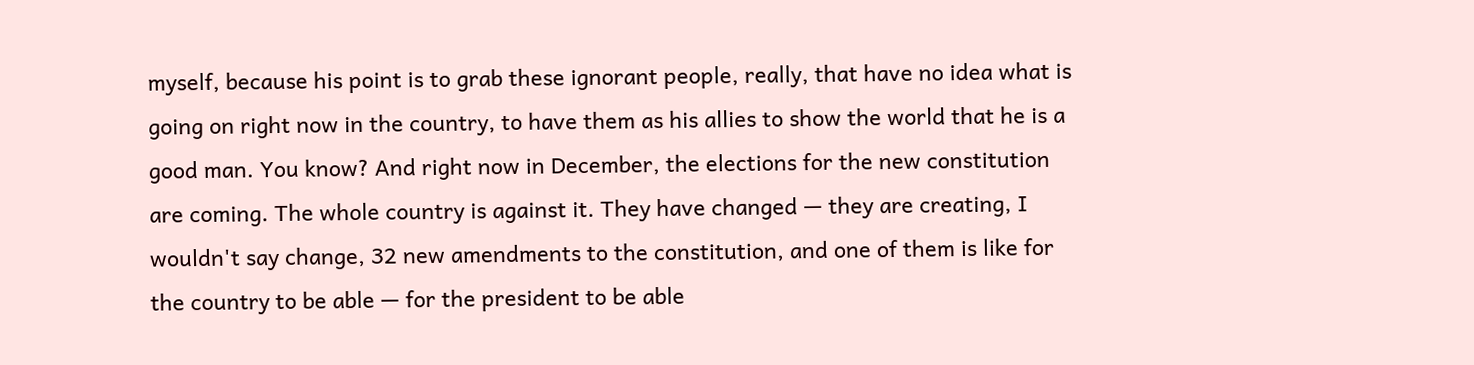myself, because his point is to grab these ignorant people, really, that have no idea what is going on right now in the country, to have them as his allies to show the world that he is a good man. You know? And right now in December, the elections for the new constitution are coming. The whole country is against it. They have changed — they are creating, I wouldn't say change, 32 new amendments to the constitution, and one of them is like for the country to be able — for the president to be able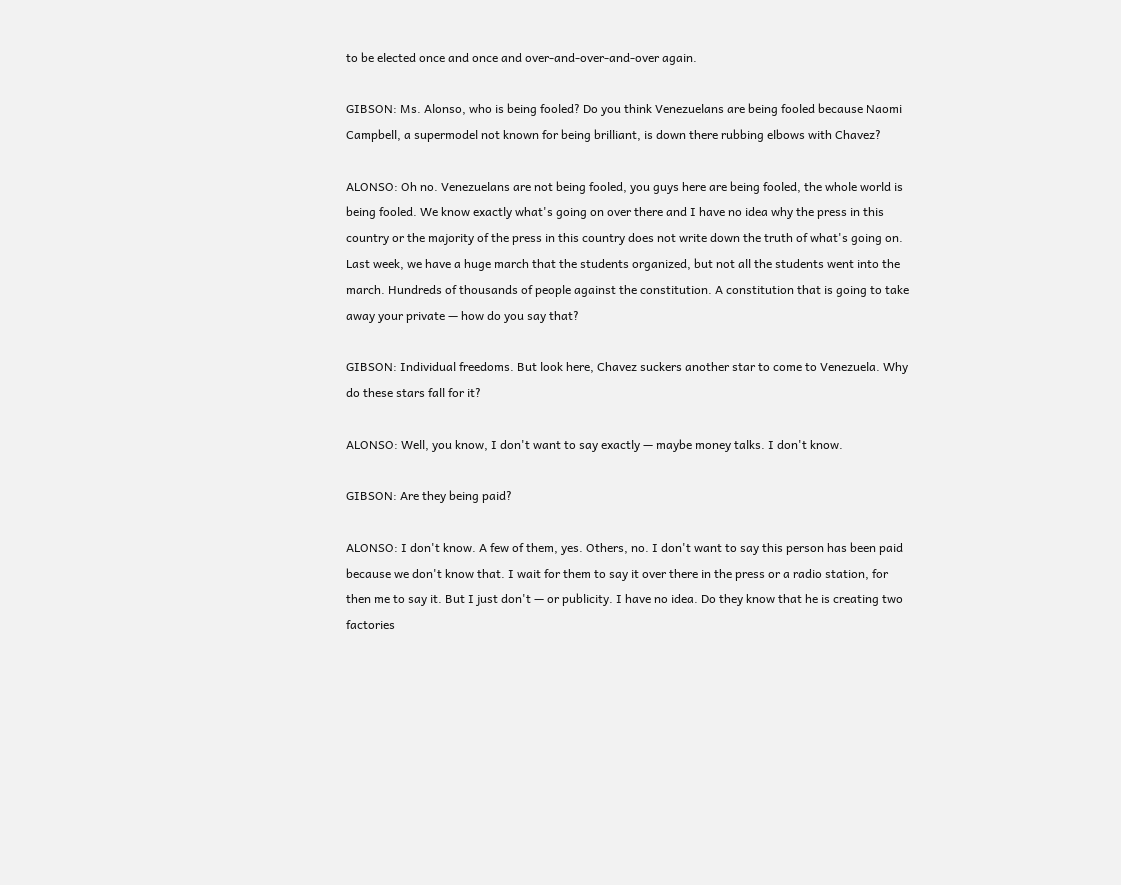to be elected once and once and over-and-over-and-over again.

GIBSON: Ms. Alonso, who is being fooled? Do you think Venezuelans are being fooled because Naomi Campbell, a supermodel not known for being brilliant, is down there rubbing elbows with Chavez?

ALONSO: Oh no. Venezuelans are not being fooled, you guys here are being fooled, the whole world is being fooled. We know exactly what's going on over there and I have no idea why the press in this country or the majority of the press in this country does not write down the truth of what's going on. Last week, we have a huge march that the students organized, but not all the students went into the march. Hundreds of thousands of people against the constitution. A constitution that is going to take away your private — how do you say that?

GIBSON: Individual freedoms. But look here, Chavez suckers another star to come to Venezuela. Why do these stars fall for it?

ALONSO: Well, you know, I don't want to say exactly — maybe money talks. I don't know.

GIBSON: Are they being paid?

ALONSO: I don't know. A few of them, yes. Others, no. I don't want to say this person has been paid because we don't know that. I wait for them to say it over there in the press or a radio station, for then me to say it. But I just don't — or publicity. I have no idea. Do they know that he is creating two factories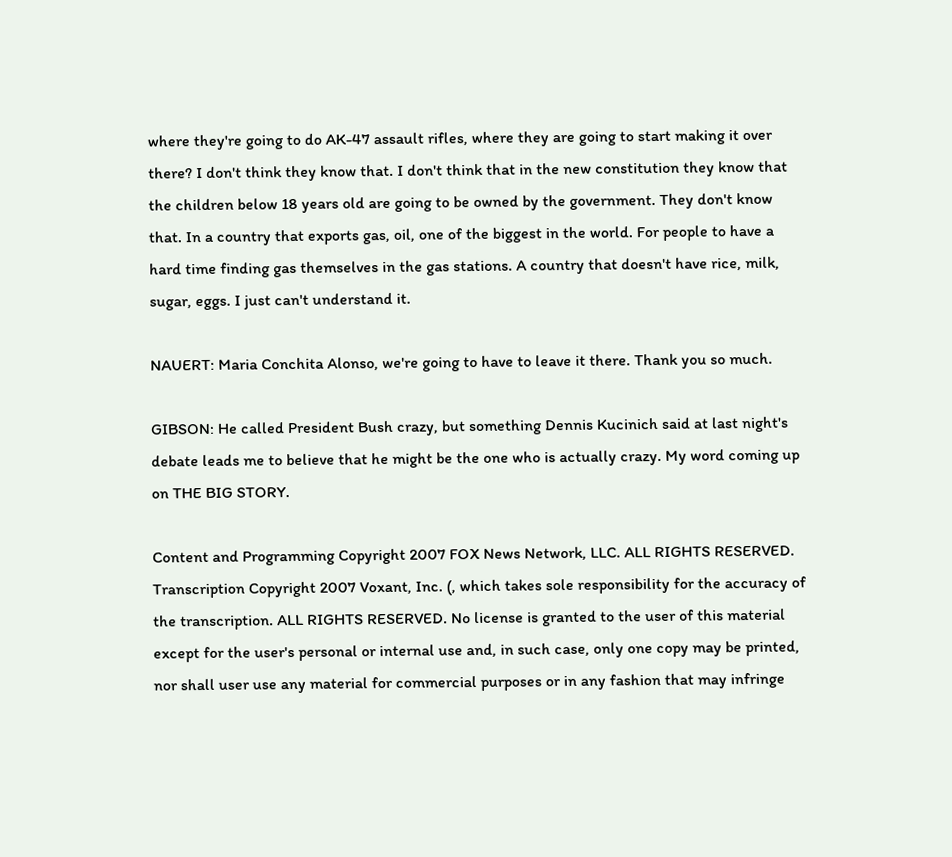where they're going to do AK-47 assault rifles, where they are going to start making it over there? I don't think they know that. I don't think that in the new constitution they know that the children below 18 years old are going to be owned by the government. They don't know that. In a country that exports gas, oil, one of the biggest in the world. For people to have a hard time finding gas themselves in the gas stations. A country that doesn't have rice, milk, sugar, eggs. I just can't understand it.

NAUERT: Maria Conchita Alonso, we're going to have to leave it there. Thank you so much.

GIBSON: He called President Bush crazy, but something Dennis Kucinich said at last night's debate leads me to believe that he might be the one who is actually crazy. My word coming up on THE BIG STORY.

Content and Programming Copyright 2007 FOX News Network, LLC. ALL RIGHTS RESERVED. Transcription Copyright 2007 Voxant, Inc. (, which takes sole responsibility for the accuracy of the transcription. ALL RIGHTS RESERVED. No license is granted to the user of this material except for the user's personal or internal use and, in such case, only one copy may be printed, nor shall user use any material for commercial purposes or in any fashion that may infringe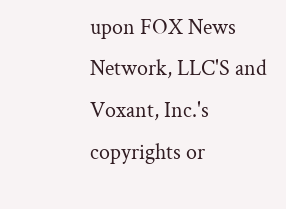upon FOX News Network, LLC'S and Voxant, Inc.'s copyrights or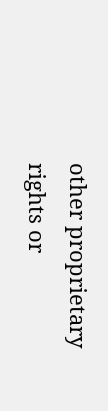other proprietary rights or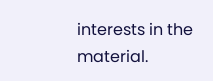interests in the material.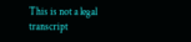This is not a legal transcript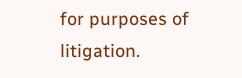for purposes of litigation.